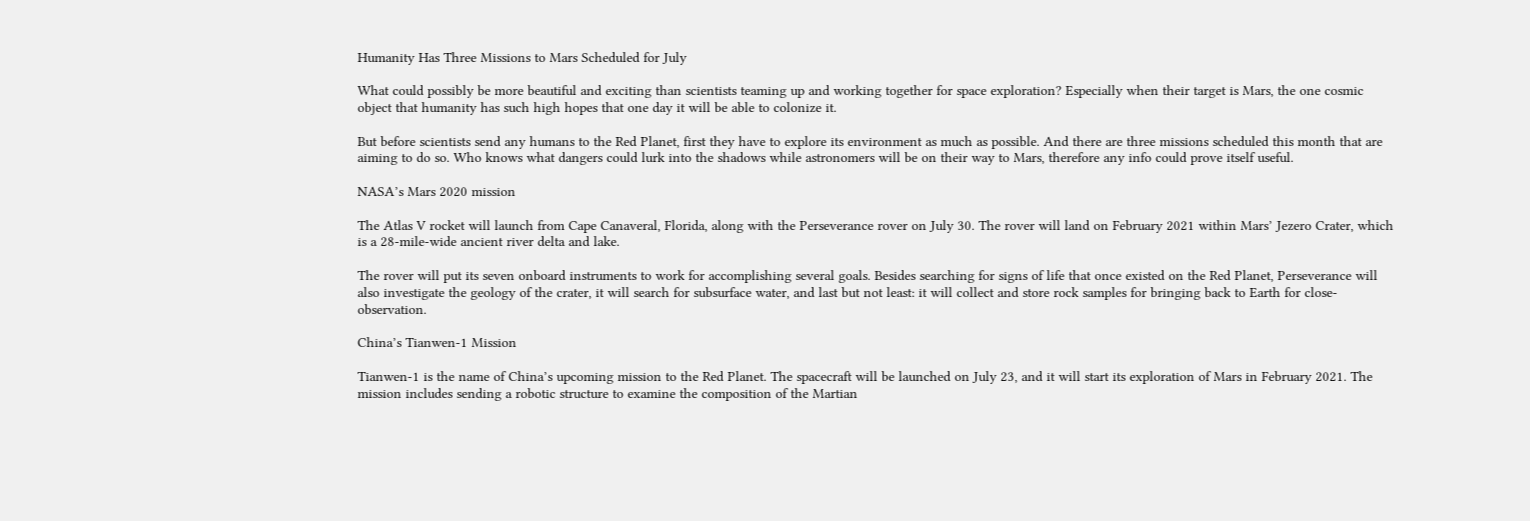Humanity Has Three Missions to Mars Scheduled for July

What could possibly be more beautiful and exciting than scientists teaming up and working together for space exploration? Especially when their target is Mars, the one cosmic object that humanity has such high hopes that one day it will be able to colonize it.

But before scientists send any humans to the Red Planet, first they have to explore its environment as much as possible. And there are three missions scheduled this month that are aiming to do so. Who knows what dangers could lurk into the shadows while astronomers will be on their way to Mars, therefore any info could prove itself useful.

NASA’s Mars 2020 mission

The Atlas V rocket will launch from Cape Canaveral, Florida, along with the Perseverance rover on July 30. The rover will land on February 2021 within Mars’ Jezero Crater, which is a 28-mile-wide ancient river delta and lake.

The rover will put its seven onboard instruments to work for accomplishing several goals. Besides searching for signs of life that once existed on the Red Planet, Perseverance will also investigate the geology of the crater, it will search for subsurface water, and last but not least: it will collect and store rock samples for bringing back to Earth for close-observation.

China’s Tianwen-1 Mission

Tianwen-1 is the name of China’s upcoming mission to the Red Planet. The spacecraft will be launched on July 23, and it will start its exploration of Mars in February 2021. The mission includes sending a robotic structure to examine the composition of the Martian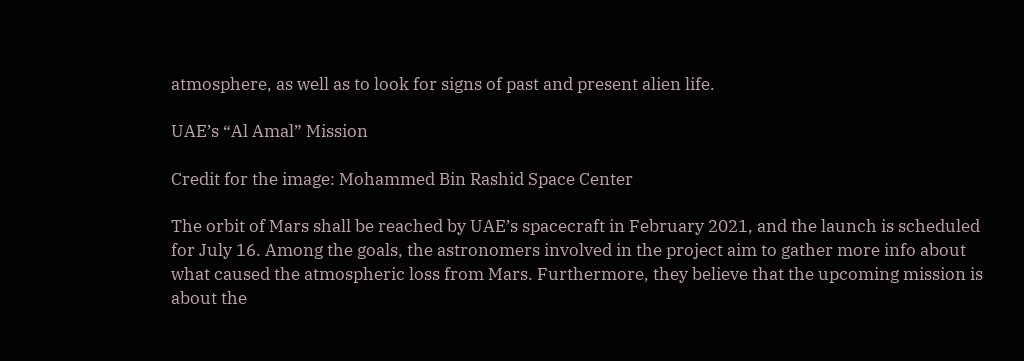atmosphere, as well as to look for signs of past and present alien life.

UAE’s “Al Amal” Mission

Credit for the image: Mohammed Bin Rashid Space Center

The orbit of Mars shall be reached by UAE’s spacecraft in February 2021, and the launch is scheduled for July 16. Among the goals, the astronomers involved in the project aim to gather more info about what caused the atmospheric loss from Mars. Furthermore, they believe that the upcoming mission is about the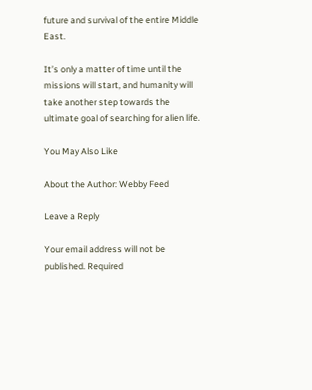future and survival of the entire Middle East.

It’s only a matter of time until the missions will start, and humanity will take another step towards the ultimate goal of searching for alien life.

You May Also Like

About the Author: Webby Feed

Leave a Reply

Your email address will not be published. Required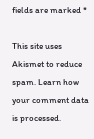fields are marked *

This site uses Akismet to reduce spam. Learn how your comment data is processed.